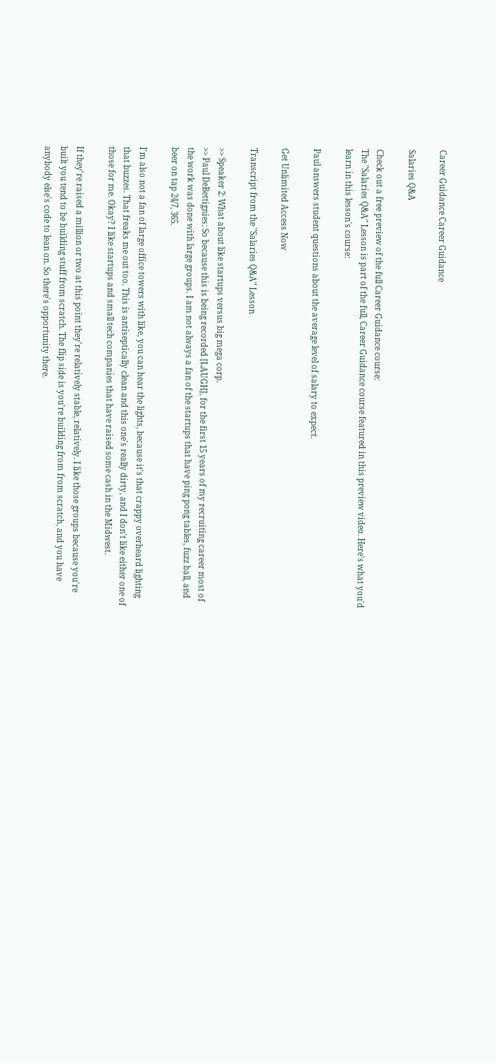Career Guidance Career Guidance

Salaries Q&A

Check out a free preview of the full Career Guidance course:
The "Salaries Q&A" Lesson is part of the full, Career Guidance course featured in this preview video. Here's what you'd learn in this lesson's course:

Paul answers student questions about the average level of salary to expect.

Get Unlimited Access Now

Transcript from the "Salaries Q&A" Lesson

>> Speaker 2: What about like startups versus big mega corp.
>> Paul DeBettignies: So because this is being recorded [LAUGH], for the first 15 years of my recruiting career most of the work was done with large groups. I am not always a fan of the startups that have ping pong tables, fuzz ball, and beer on tap 24/7, 365.

I'm also not a fan of large office towers with like, you can hear the lights, because it's that crappy overheard lighting that buzzes. That freaks me out too. This is antiseptically clean and this one's really dirty, and I don't like either one of those for me. Okay? I like startups and small tech companies that have raised some cash in the Midwest.

If they're raised a million or two at this point they're relatively stable, relatively. I like those groups because you're built you tend to be building stuff from scratch. The flip side is you're building from from scratch, and you have anybody else's code to lean on. So there's opportunity there.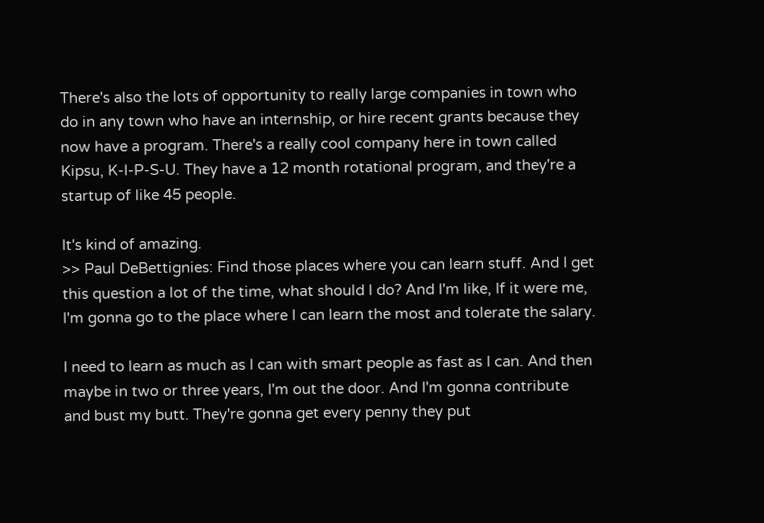There's also the lots of opportunity to really large companies in town who do in any town who have an internship, or hire recent grants because they now have a program. There's a really cool company here in town called Kipsu, K-I-P-S-U. They have a 12 month rotational program, and they're a startup of like 45 people.

It's kind of amazing.
>> Paul DeBettignies: Find those places where you can learn stuff. And I get this question a lot of the time, what should I do? And I'm like, If it were me, I'm gonna go to the place where I can learn the most and tolerate the salary.

I need to learn as much as I can with smart people as fast as I can. And then maybe in two or three years, I'm out the door. And I'm gonna contribute and bust my butt. They're gonna get every penny they put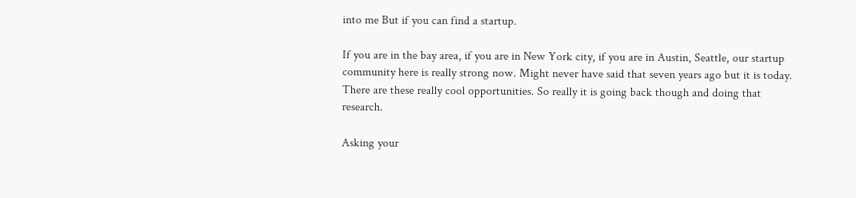into me But if you can find a startup.

If you are in the bay area, if you are in New York city, if you are in Austin, Seattle, our startup community here is really strong now. Might never have said that seven years ago but it is today. There are these really cool opportunities. So really it is going back though and doing that research.

Asking your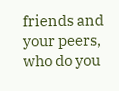friends and your peers, who do you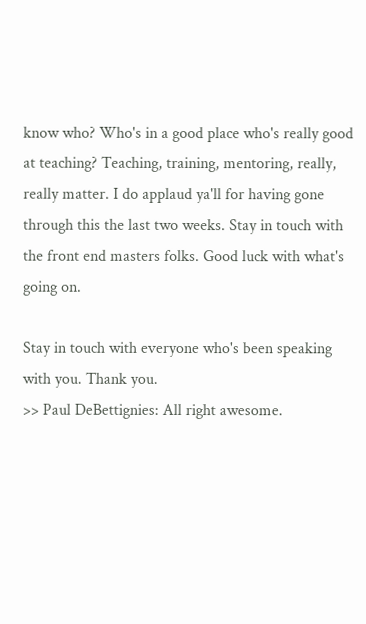know who? Who's in a good place who's really good at teaching? Teaching, training, mentoring, really, really matter. I do applaud ya'll for having gone through this the last two weeks. Stay in touch with the front end masters folks. Good luck with what's going on.

Stay in touch with everyone who's been speaking with you. Thank you.
>> Paul DeBettignies: All right awesome.